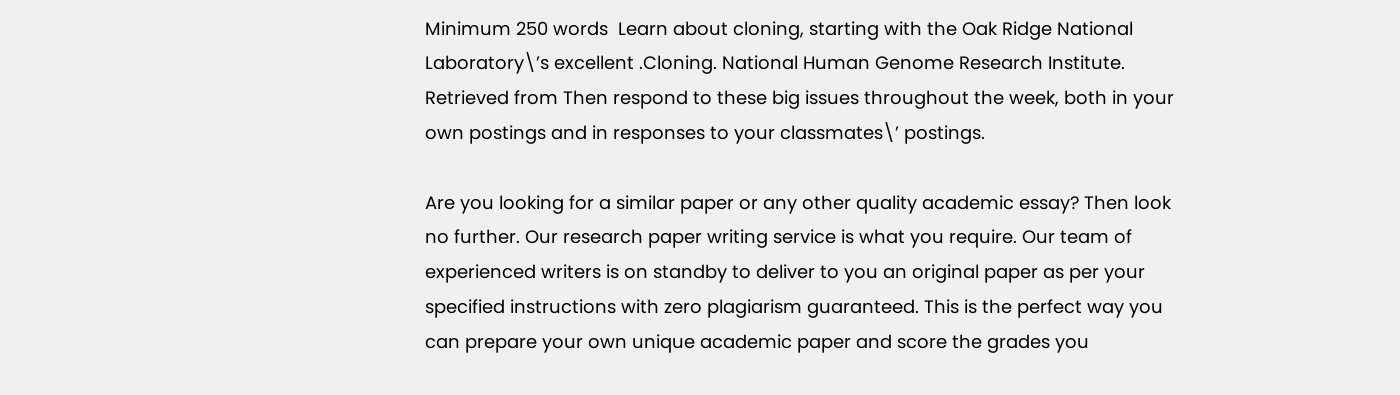Minimum 250 words  Learn about cloning, starting with the Oak Ridge National Laboratory\’s excellent .Cloning. National Human Genome Research Institute. Retrieved from Then respond to these big issues throughout the week, both in your own postings and in responses to your classmates\’ postings.

Are you looking for a similar paper or any other quality academic essay? Then look no further. Our research paper writing service is what you require. Our team of experienced writers is on standby to deliver to you an original paper as per your specified instructions with zero plagiarism guaranteed. This is the perfect way you can prepare your own unique academic paper and score the grades you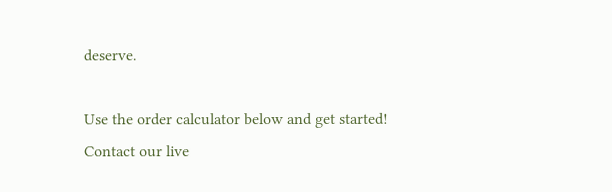deserve.

Use the order calculator below and get started! Contact our live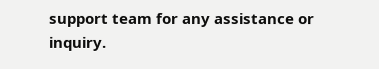support team for any assistance or inquiry.